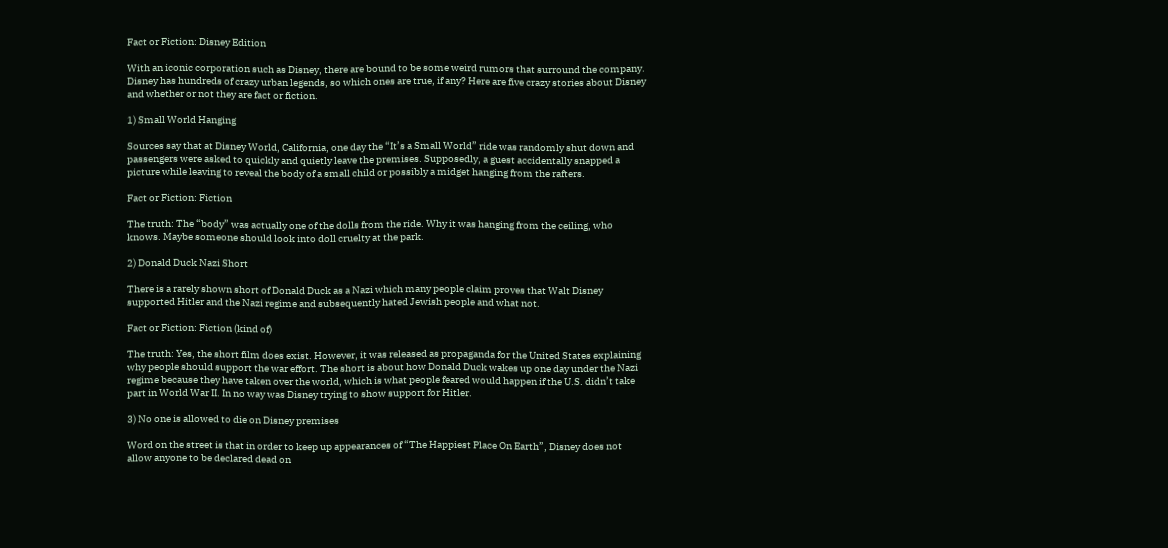Fact or Fiction: Disney Edition

With an iconic corporation such as Disney, there are bound to be some weird rumors that surround the company. Disney has hundreds of crazy urban legends, so which ones are true, if any? Here are five crazy stories about Disney and whether or not they are fact or fiction.

1) Small World Hanging

Sources say that at Disney World, California, one day the “It’s a Small World” ride was randomly shut down and passengers were asked to quickly and quietly leave the premises. Supposedly, a guest accidentally snapped a picture while leaving to reveal the body of a small child or possibly a midget hanging from the rafters.

Fact or Fiction: Fiction

The truth: The “body” was actually one of the dolls from the ride. Why it was hanging from the ceiling, who knows. Maybe someone should look into doll cruelty at the park.

2) Donald Duck Nazi Short

There is a rarely shown short of Donald Duck as a Nazi which many people claim proves that Walt Disney supported Hitler and the Nazi regime and subsequently hated Jewish people and what not.

Fact or Fiction: Fiction (kind of)

The truth: Yes, the short film does exist. However, it was released as propaganda for the United States explaining why people should support the war effort. The short is about how Donald Duck wakes up one day under the Nazi regime because they have taken over the world, which is what people feared would happen if the U.S. didn’t take part in World War II. In no way was Disney trying to show support for Hitler.

3) No one is allowed to die on Disney premises

Word on the street is that in order to keep up appearances of “The Happiest Place On Earth”, Disney does not allow anyone to be declared dead on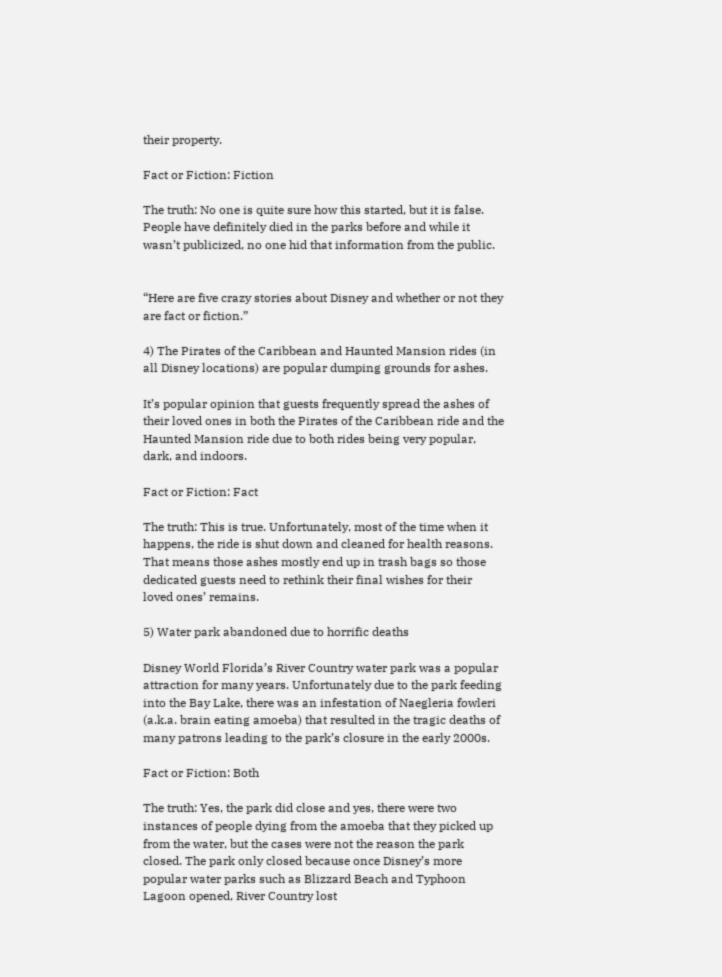their property.

Fact or Fiction: Fiction

The truth: No one is quite sure how this started, but it is false. People have definitely died in the parks before and while it wasn’t publicized, no one hid that information from the public.


“Here are five crazy stories about Disney and whether or not they are fact or fiction.”

4) The Pirates of the Caribbean and Haunted Mansion rides (in all Disney locations) are popular dumping grounds for ashes.

It’s popular opinion that guests frequently spread the ashes of their loved ones in both the Pirates of the Caribbean ride and the Haunted Mansion ride due to both rides being very popular, dark, and indoors.

Fact or Fiction: Fact

The truth: This is true. Unfortunately, most of the time when it happens, the ride is shut down and cleaned for health reasons. That means those ashes mostly end up in trash bags so those dedicated guests need to rethink their final wishes for their loved ones’ remains.

5) Water park abandoned due to horrific deaths

Disney World Florida’s River Country water park was a popular attraction for many years. Unfortunately due to the park feeding into the Bay Lake, there was an infestation of Naegleria fowleri (a.k.a. brain eating amoeba) that resulted in the tragic deaths of many patrons leading to the park’s closure in the early 2000s.

Fact or Fiction: Both

The truth: Yes, the park did close and yes, there were two instances of people dying from the amoeba that they picked up from the water, but the cases were not the reason the park closed. The park only closed because once Disney’s more popular water parks such as Blizzard Beach and Typhoon Lagoon opened, River Country lost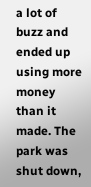a lot of buzz and ended up using more money than it made. The park was shut down,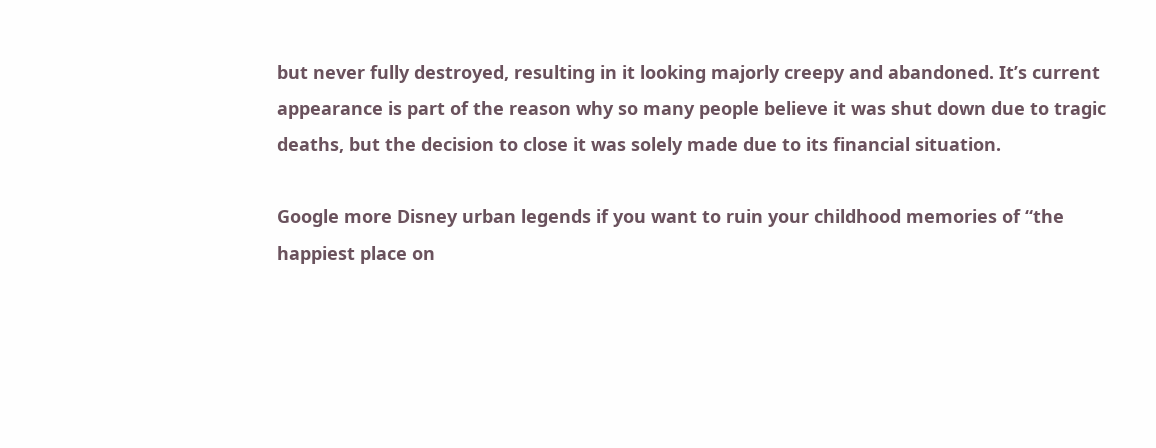but never fully destroyed, resulting in it looking majorly creepy and abandoned. It’s current appearance is part of the reason why so many people believe it was shut down due to tragic deaths, but the decision to close it was solely made due to its financial situation.

Google more Disney urban legends if you want to ruin your childhood memories of “the happiest place on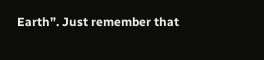Earth”. Just remember that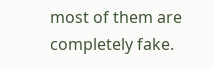most of them are completely fake.